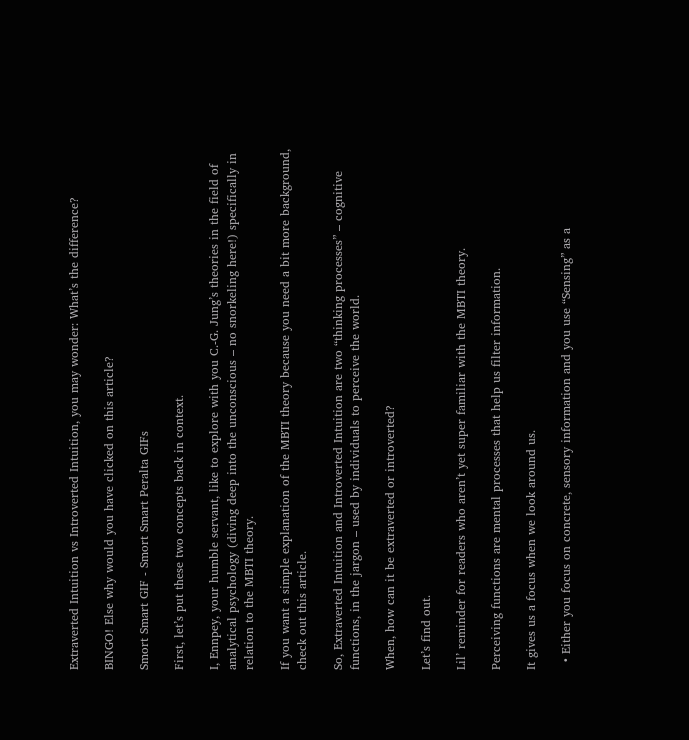Extraverted Intuition vs Introverted Intuition, you may wonder: What’s the difference?

BINGO! Else why would you have clicked on this article?

Smort Smart GIF - Smort Smart Peralta GIFs

First, let’s put these two concepts back in context.

I, Ennpey, your humble servant, like to explore with you C.-G. Jung’s theories in the field of analytical psychology (diving deep into the unconscious – no snorkeling here!) specifically in relation to the MBTI theory.

If you want a simple explanation of the MBTI theory because you need a bit more background, check out this article.

So, Extraverted Intuition and Introverted Intuition are two “thinking processes” – cognitive functions, in the jargon – used by individuals to perceive the world.

When, how can it be extraverted or introverted?

Let’s find out.

Lil’ reminder for readers who aren’t yet super familiar with the MBTI theory.

Perceiving functions are mental processes that help us filter information.

It gives us a focus when we look around us.

  • Either you focus on concrete, sensory information and you use “Sensing” as a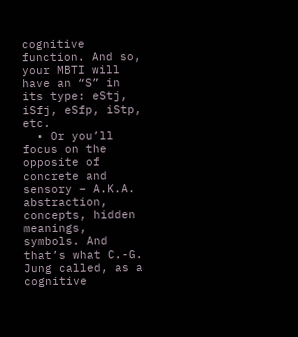cognitive function. And so, your MBTI will have an “S” in its type: eStj, iSfj, eSfp, iStp, etc.
  • Or you’ll focus on the opposite of concrete and sensory – A.K.A. abstraction, concepts, hidden meanings, symbols. And that’s what C.-G. Jung called, as a cognitive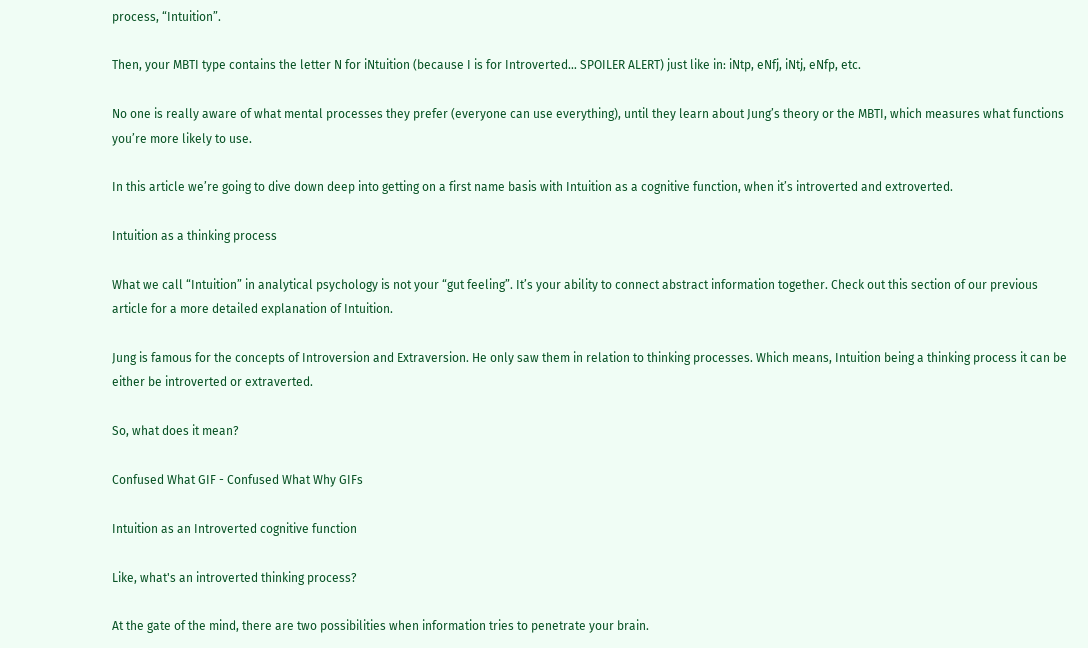process, “Intuition”.

Then, your MBTI type contains the letter N for iNtuition (because I is for Introverted… SPOILER ALERT) just like in: iNtp, eNfj, iNtj, eNfp, etc.

No one is really aware of what mental processes they prefer (everyone can use everything), until they learn about Jung’s theory or the MBTI, which measures what functions you’re more likely to use.

In this article we’re going to dive down deep into getting on a first name basis with Intuition as a cognitive function, when it’s introverted and extroverted.

Intuition as a thinking process

What we call “Intuition” in analytical psychology is not your “gut feeling”. It’s your ability to connect abstract information together. Check out this section of our previous article for a more detailed explanation of Intuition.

Jung is famous for the concepts of Introversion and Extraversion. He only saw them in relation to thinking processes. Which means, Intuition being a thinking process it can be either be introverted or extraverted.

So, what does it mean?

Confused What GIF - Confused What Why GIFs

Intuition as an Introverted cognitive function

Like, what's an introverted thinking process?

At the gate of the mind, there are two possibilities when information tries to penetrate your brain.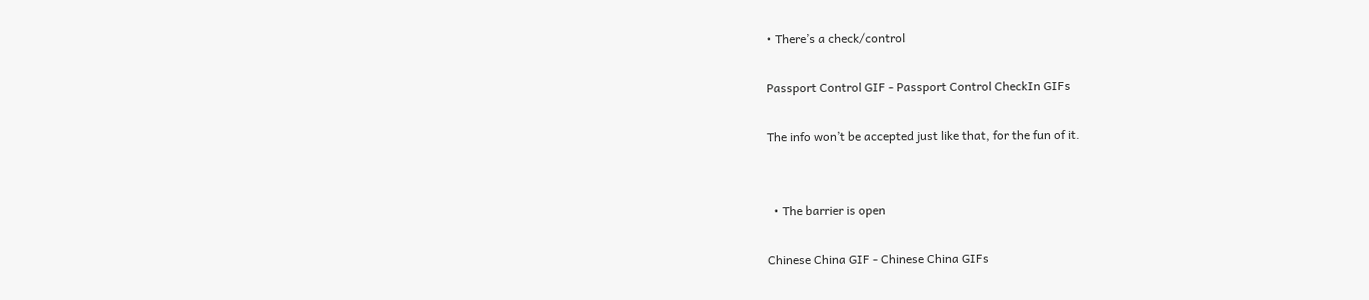• There’s a check/control

Passport Control GIF - Passport Control CheckIn GIFs

The info won’t be accepted just like that, for the fun of it.


  • The barrier is open

Chinese China GIF - Chinese China GIFs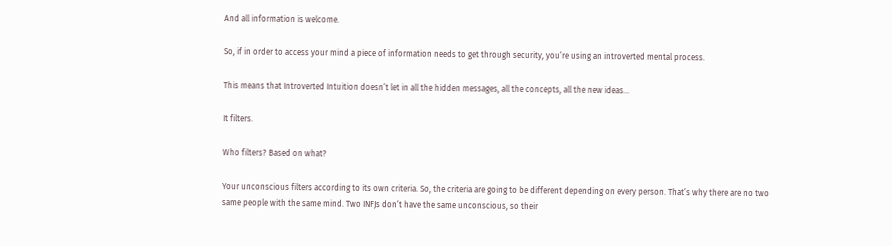And all information is welcome.

So, if in order to access your mind a piece of information needs to get through security, you’re using an introverted mental process.

This means that Introverted Intuition doesn’t let in all the hidden messages, all the concepts, all the new ideas…

It filters.

Who filters? Based on what?

Your unconscious filters according to its own criteria. So, the criteria are going to be different depending on every person. That’s why there are no two same people with the same mind. Two INFJs don’t have the same unconscious, so their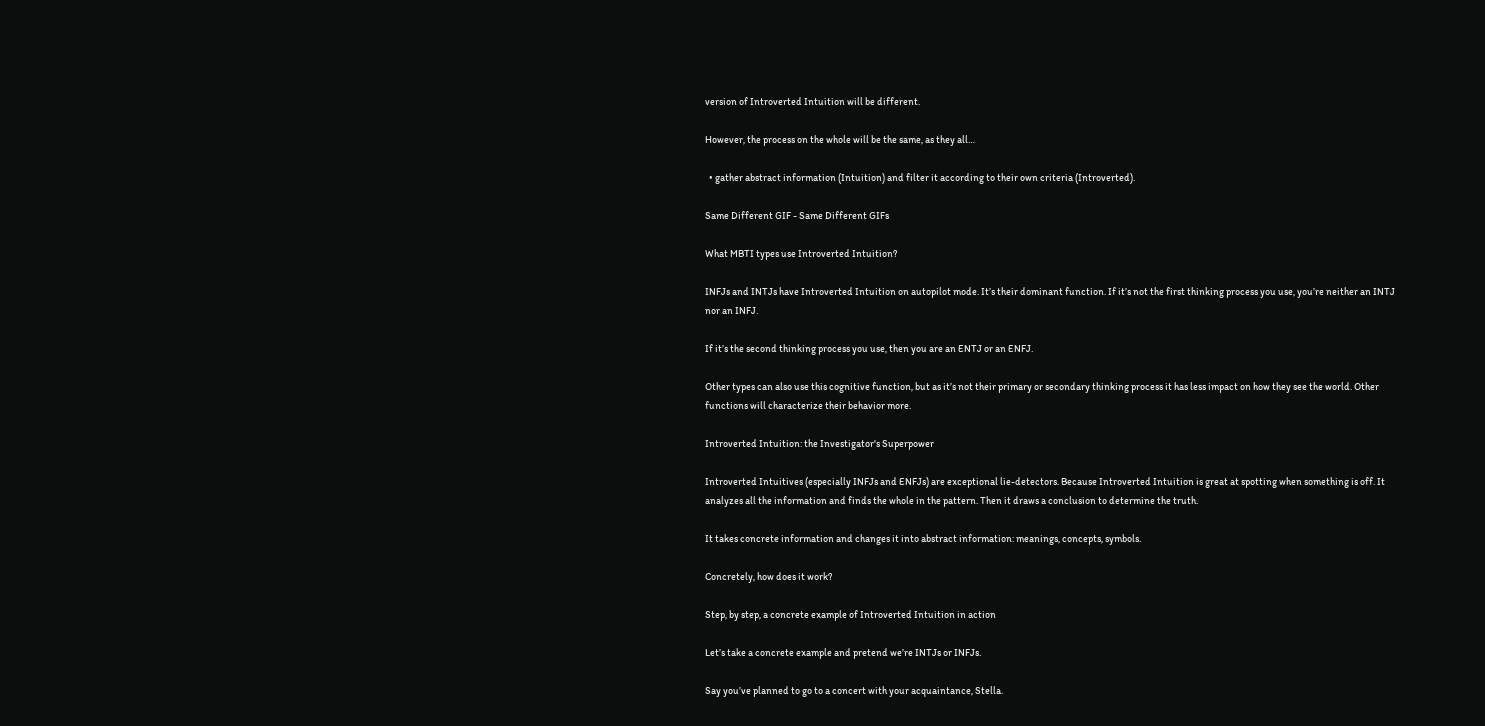version of Introverted Intuition will be different.

However, the process on the whole will be the same, as they all…

  • gather abstract information (Intuition) and filter it according to their own criteria (Introverted).

Same Different GIF - Same Different GIFs

What MBTI types use Introverted Intuition?

INFJs and INTJs have Introverted Intuition on autopilot mode. It’s their dominant function. If it’s not the first thinking process you use, you’re neither an INTJ nor an INFJ.

If it’s the second thinking process you use, then you are an ENTJ or an ENFJ.

Other types can also use this cognitive function, but as it’s not their primary or secondary thinking process it has less impact on how they see the world. Other functions will characterize their behavior more.

Introverted Intuition: the Investigator's Superpower

Introverted Intuitives (especially INFJs and ENFJs) are exceptional lie-detectors. Because Introverted Intuition is great at spotting when something is off. It analyzes all the information and finds the whole in the pattern. Then it draws a conclusion to determine the truth.

It takes concrete information and changes it into abstract information: meanings, concepts, symbols.

Concretely, how does it work?

Step, by step, a concrete example of Introverted Intuition in action

Let’s take a concrete example and pretend we’re INTJs or INFJs.

Say you’ve planned to go to a concert with your acquaintance, Stella.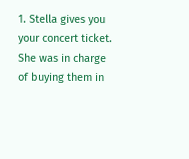1. Stella gives you your concert ticket. She was in charge of buying them in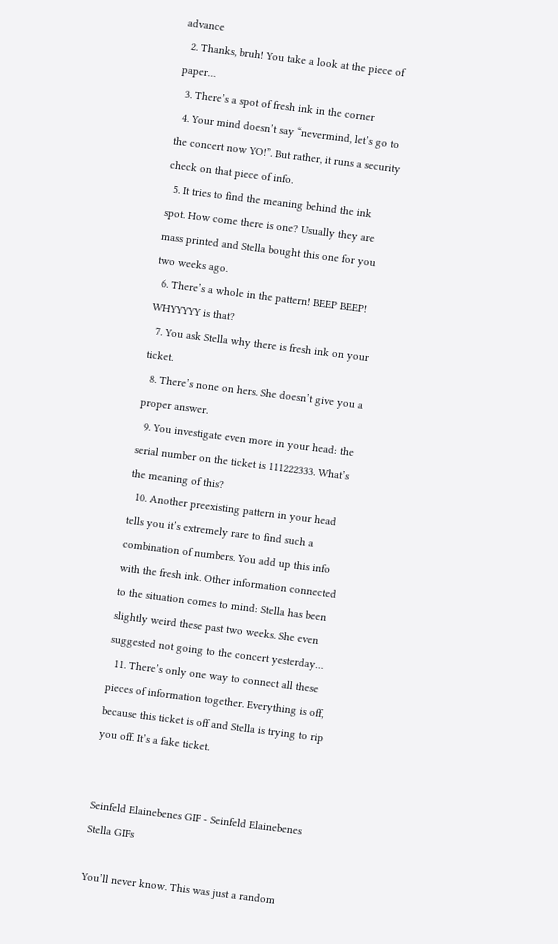advance
  2. Thanks, bruh! You take a look at the piece of paper…
  3. There’s a spot of fresh ink in the corner
  4. Your mind doesn’t say “nevermind, let’s go to the concert now YO!”. But rather, it runs a security check on that piece of info.
  5. It tries to find the meaning behind the ink spot. How come there is one? Usually they are mass printed and Stella bought this one for you two weeks ago.
  6. There’s a whole in the pattern! BEEP BEEP! WHYYYYY is that?
  7. You ask Stella why there is fresh ink on your ticket.
  8. There’s none on hers. She doesn’t give you a proper answer.
  9. You investigate even more in your head: the serial number on the ticket is 111222333. What’s the meaning of this?
  10. Another preexisting pattern in your head tells you it’s extremely rare to find such a combination of numbers. You add up this info with the fresh ink. Other information connected to the situation comes to mind: Stella has been slightly weird these past two weeks. She even suggested not going to the concert yesterday…
  11. There’s only one way to connect all these pieces of information together. Everything is off, because this ticket is off and Stella is trying to rip you off. It’s a fake ticket.


Seinfeld Elainebenes GIF - Seinfeld Elainebenes Stella GIFs

You’ll never know. This was just a random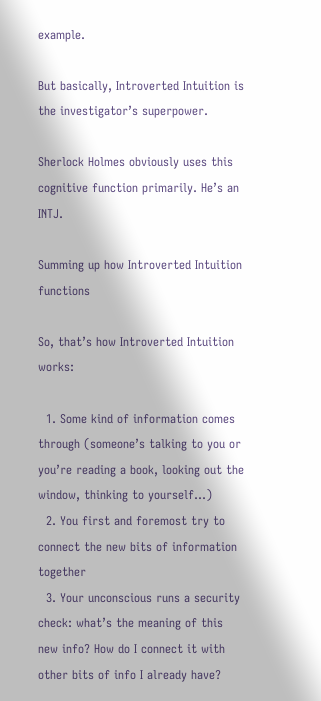example.

But basically, Introverted Intuition is the investigator’s superpower.

Sherlock Holmes obviously uses this cognitive function primarily. He’s an INTJ.

Summing up how Introverted Intuition functions

So, that’s how Introverted Intuition works:

  1. Some kind of information comes through (someone’s talking to you or you’re reading a book, looking out the window, thinking to yourself…)
  2. You first and foremost try to connect the new bits of information together
  3. Your unconscious runs a security check: what’s the meaning of this new info? How do I connect it with other bits of info I already have?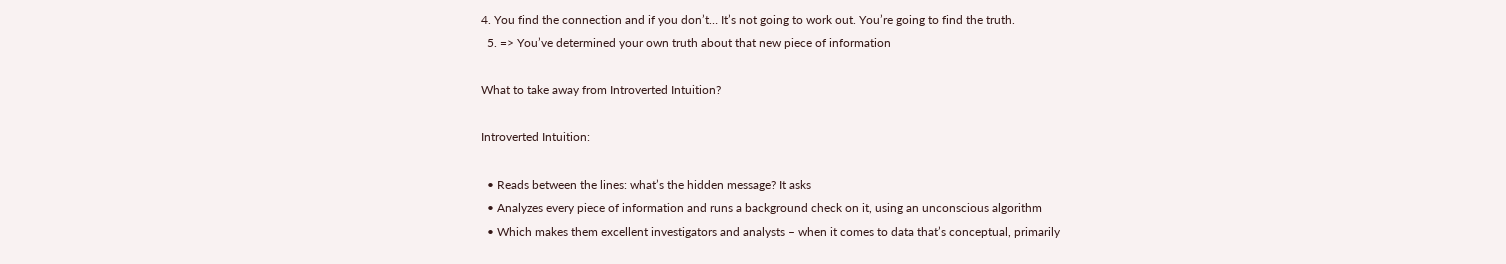4. You find the connection and if you don’t… It’s not going to work out. You’re going to find the truth.
  5. => You’ve determined your own truth about that new piece of information

What to take away from Introverted Intuition?

Introverted Intuition:

  • Reads between the lines: what’s the hidden message? It asks
  • Analyzes every piece of information and runs a background check on it, using an unconscious algorithm
  • Which makes them excellent investigators and analysts – when it comes to data that’s conceptual, primarily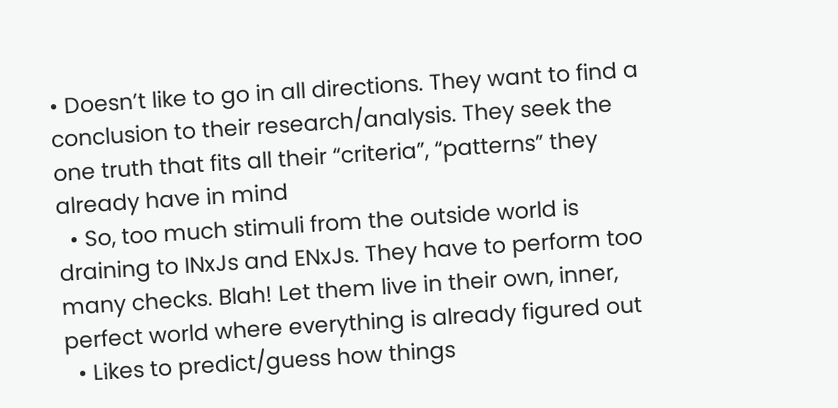• Doesn’t like to go in all directions. They want to find a conclusion to their research/analysis. They seek the one truth that fits all their “criteria”, “patterns” they already have in mind
  • So, too much stimuli from the outside world is draining to INxJs and ENxJs. They have to perform too many checks. Blah! Let them live in their own, inner, perfect world where everything is already figured out
  • Likes to predict/guess how things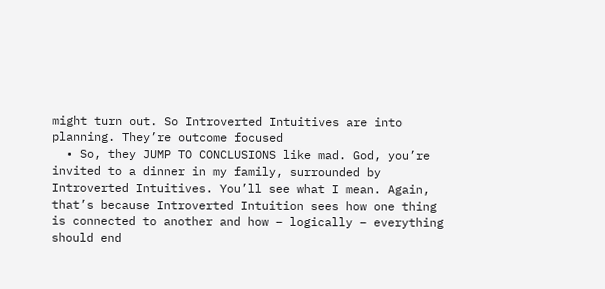might turn out. So Introverted Intuitives are into planning. They’re outcome focused
  • So, they JUMP TO CONCLUSIONS like mad. God, you’re invited to a dinner in my family, surrounded by Introverted Intuitives. You’ll see what I mean. Again, that’s because Introverted Intuition sees how one thing is connected to another and how – logically – everything should end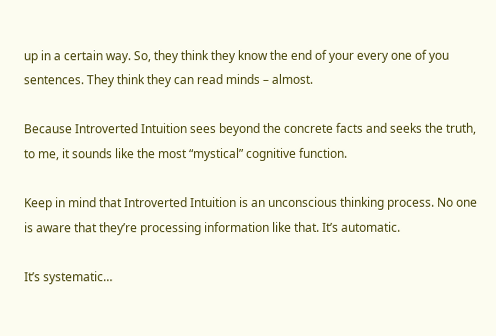up in a certain way. So, they think they know the end of your every one of you sentences. They think they can read minds – almost.

Because Introverted Intuition sees beyond the concrete facts and seeks the truth, to me, it sounds like the most “mystical” cognitive function.

Keep in mind that Introverted Intuition is an unconscious thinking process. No one is aware that they’re processing information like that. It’s automatic.

It’s systematic…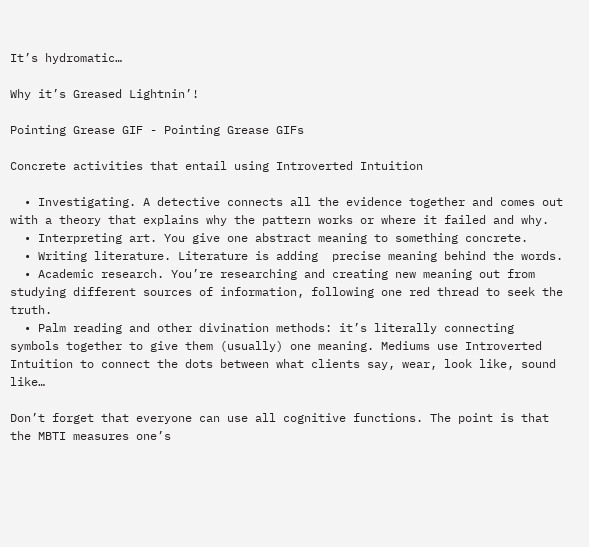It’s hydromatic…

Why it’s Greased Lightnin’!

Pointing Grease GIF - Pointing Grease GIFs

Concrete activities that entail using Introverted Intuition

  • Investigating. A detective connects all the evidence together and comes out with a theory that explains why the pattern works or where it failed and why.
  • Interpreting art. You give one abstract meaning to something concrete.
  • Writing literature. Literature is adding  precise meaning behind the words.
  • Academic research. You’re researching and creating new meaning out from studying different sources of information, following one red thread to seek the truth.
  • Palm reading and other divination methods: it’s literally connecting symbols together to give them (usually) one meaning. Mediums use Introverted Intuition to connect the dots between what clients say, wear, look like, sound like…

Don’t forget that everyone can use all cognitive functions. The point is that the MBTI measures one’s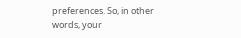preferences. So, in other words, your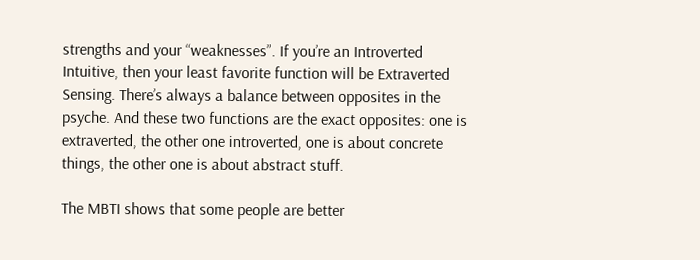strengths and your “weaknesses”. If you’re an Introverted Intuitive, then your least favorite function will be Extraverted Sensing. There’s always a balance between opposites in the psyche. And these two functions are the exact opposites: one is extraverted, the other one introverted, one is about concrete things, the other one is about abstract stuff.

The MBTI shows that some people are better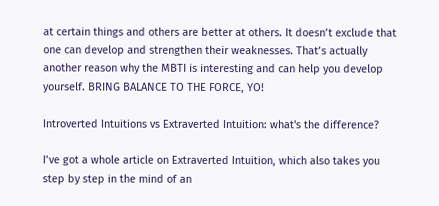at certain things and others are better at others. It doesn’t exclude that one can develop and strengthen their weaknesses. That’s actually another reason why the MBTI is interesting and can help you develop yourself. BRING BALANCE TO THE FORCE, YO!

Introverted Intuitions vs Extraverted Intuition: what's the difference?

I’ve got a whole article on Extraverted Intuition, which also takes you step by step in the mind of an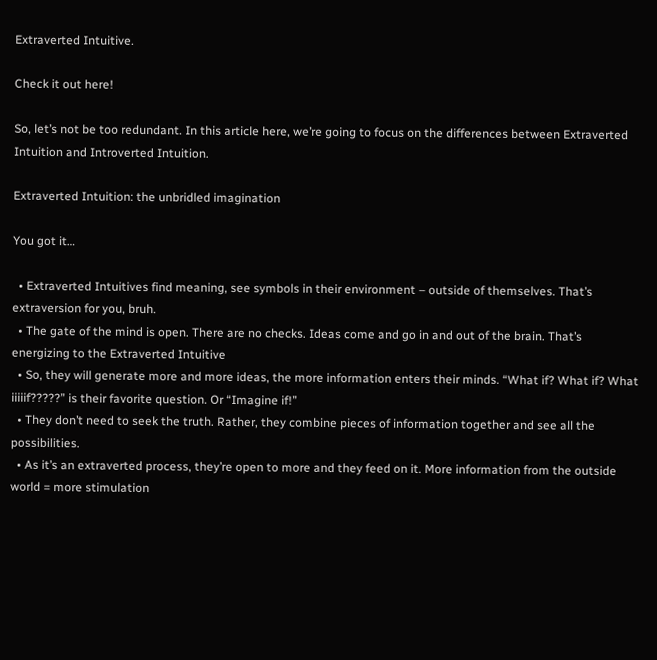Extraverted Intuitive.

Check it out here!

So, let’s not be too redundant. In this article here, we’re going to focus on the differences between Extraverted Intuition and Introverted Intuition.

Extraverted Intuition: the unbridled imagination

You got it…

  • Extraverted Intuitives find meaning, see symbols in their environment – outside of themselves. That’s extraversion for you, bruh.
  • The gate of the mind is open. There are no checks. Ideas come and go in and out of the brain. That’s energizing to the Extraverted Intuitive
  • So, they will generate more and more ideas, the more information enters their minds. “What if? What if? What iiiiif?????” is their favorite question. Or “Imagine if!”
  • They don’t need to seek the truth. Rather, they combine pieces of information together and see all the possibilities.
  • As it’s an extraverted process, they’re open to more and they feed on it. More information from the outside world = more stimulation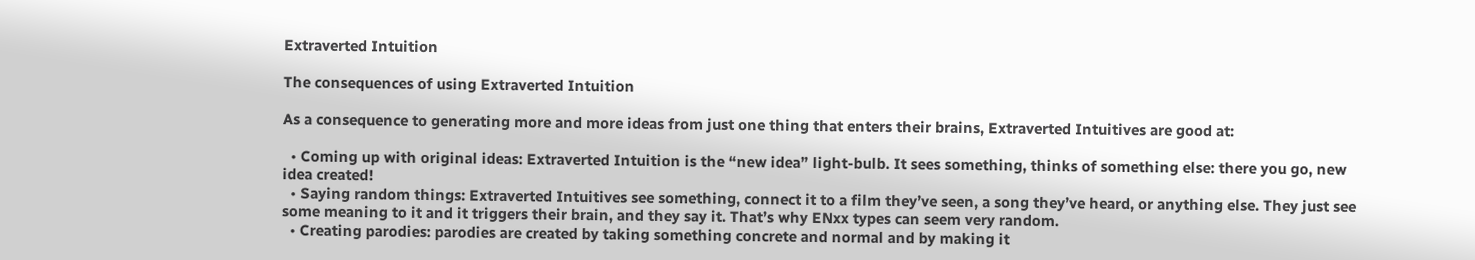Extraverted Intuition

The consequences of using Extraverted Intuition

As a consequence to generating more and more ideas from just one thing that enters their brains, Extraverted Intuitives are good at:

  • Coming up with original ideas: Extraverted Intuition is the “new idea” light-bulb. It sees something, thinks of something else: there you go, new idea created!
  • Saying random things: Extraverted Intuitives see something, connect it to a film they’ve seen, a song they’ve heard, or anything else. They just see some meaning to it and it triggers their brain, and they say it. That’s why ENxx types can seem very random.
  • Creating parodies: parodies are created by taking something concrete and normal and by making it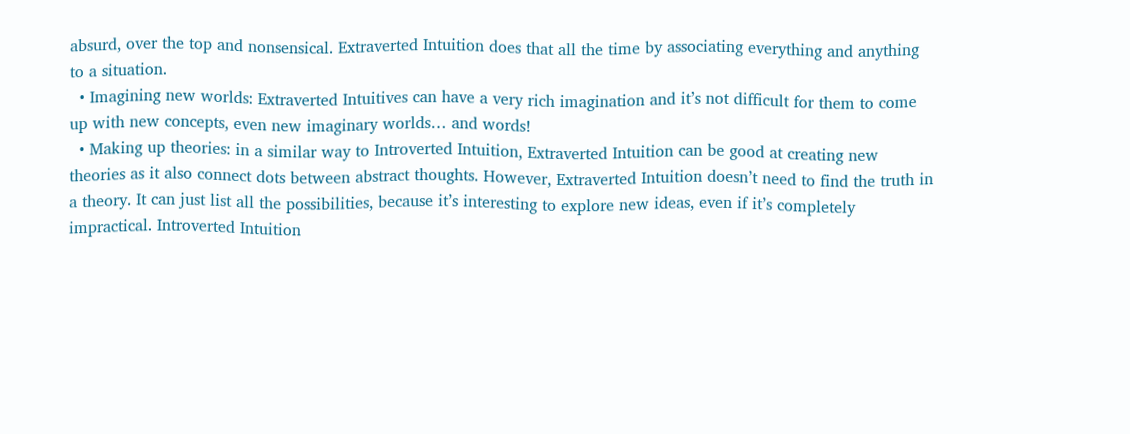absurd, over the top and nonsensical. Extraverted Intuition does that all the time by associating everything and anything to a situation.
  • Imagining new worlds: Extraverted Intuitives can have a very rich imagination and it’s not difficult for them to come up with new concepts, even new imaginary worlds… and words!
  • Making up theories: in a similar way to Introverted Intuition, Extraverted Intuition can be good at creating new theories as it also connect dots between abstract thoughts. However, Extraverted Intuition doesn’t need to find the truth in a theory. It can just list all the possibilities, because it’s interesting to explore new ideas, even if it’s completely impractical. Introverted Intuition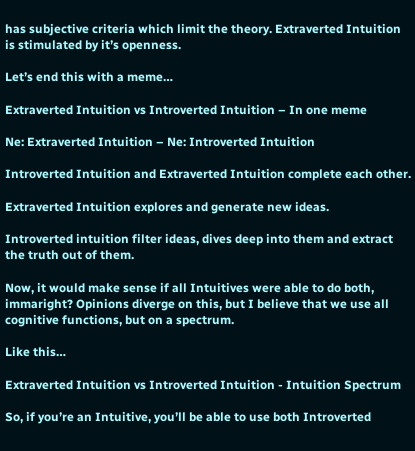has subjective criteria which limit the theory. Extraverted Intuition is stimulated by it’s openness.

Let’s end this with a meme…

Extraverted Intuition vs Introverted Intuition – In one meme

Ne: Extraverted Intuition – Ne: Introverted Intuition

Introverted Intuition and Extraverted Intuition complete each other.

Extraverted Intuition explores and generate new ideas.

Introverted intuition filter ideas, dives deep into them and extract the truth out of them.

Now, it would make sense if all Intuitives were able to do both, immaright? Opinions diverge on this, but I believe that we use all cognitive functions, but on a spectrum.

Like this…

Extraverted Intuition vs Introverted Intuition - Intuition Spectrum

So, if you’re an Intuitive, you’ll be able to use both Introverted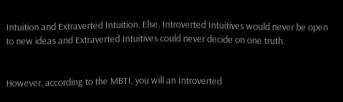Intuition and Extraverted Intuition. Else, Introverted Intuitives would never be open to new ideas and Extraverted Intuitives could never decide on one truth.


However, according to the MBTI, you will an Introverted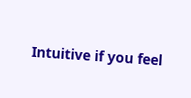Intuitive if you feel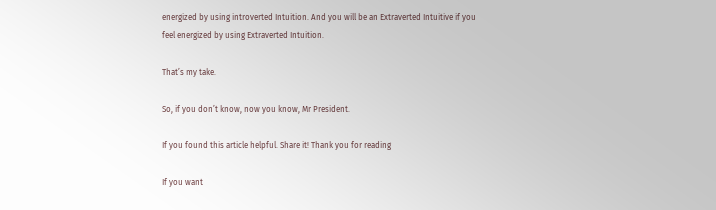energized by using introverted Intuition. And you will be an Extraverted Intuitive if you feel energized by using Extraverted Intuition.

That’s my take.

So, if you don’t know, now you know, Mr President.

If you found this article helpful. Share it! Thank you for reading

If you want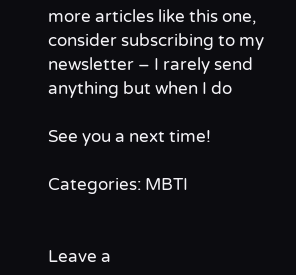more articles like this one, consider subscribing to my newsletter – I rarely send anything but when I do

See you a next time!

Categories: MBTI


Leave a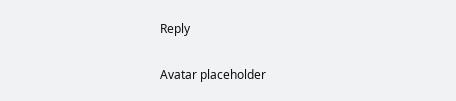Reply

Avatar placeholder